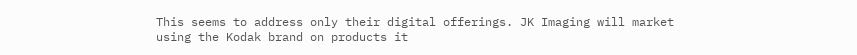This seems to address only their digital offerings. JK Imaging will market using the Kodak brand on products it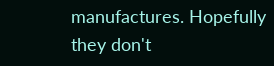manufactures. Hopefully they don't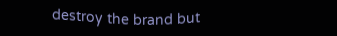destroy the brand but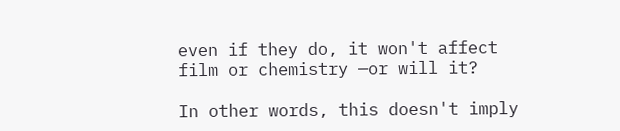even if they do, it won't affect film or chemistry —or will it?

In other words, this doesn't imply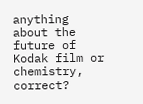anything about the future of Kodak film or chemistry, correct?